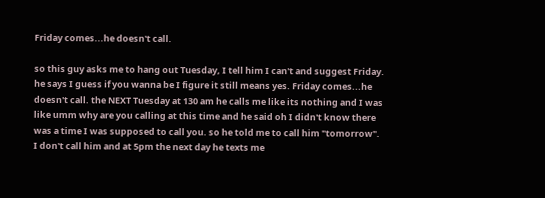Friday comes...he doesn't call.

so this guy asks me to hang out Tuesday, I tell him I can't and suggest Friday. he says I guess if you wanna be I figure it still means yes. Friday comes...he doesn't call. the NEXT Tuesday at 130 am he calls me like its nothing and I was like umm why are you calling at this time and he said oh I didn't know there was a time I was supposed to call you. so he told me to call him "tomorrow". I don't call him and at 5pm the next day he texts me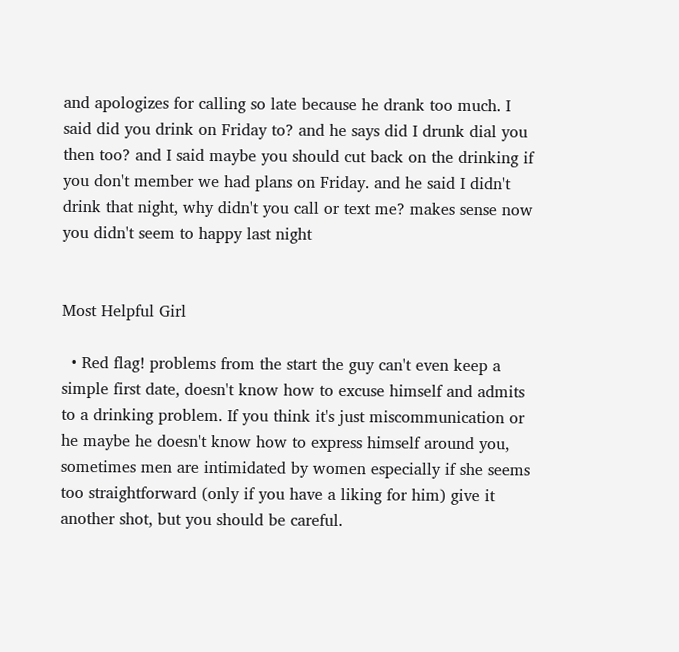and apologizes for calling so late because he drank too much. I said did you drink on Friday to? and he says did I drunk dial you then too? and I said maybe you should cut back on the drinking if you don't member we had plans on Friday. and he said I didn't drink that night, why didn't you call or text me? makes sense now you didn't seem to happy last night


Most Helpful Girl

  • Red flag! problems from the start the guy can't even keep a simple first date, doesn't know how to excuse himself and admits to a drinking problem. If you think it's just miscommunication or he maybe he doesn't know how to express himself around you, sometimes men are intimidated by women especially if she seems too straightforward (only if you have a liking for him) give it another shot, but you should be careful.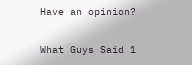Have an opinion?

What Guys Said 1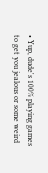• Yup, dude's 100% playing games to get you jealous or some weird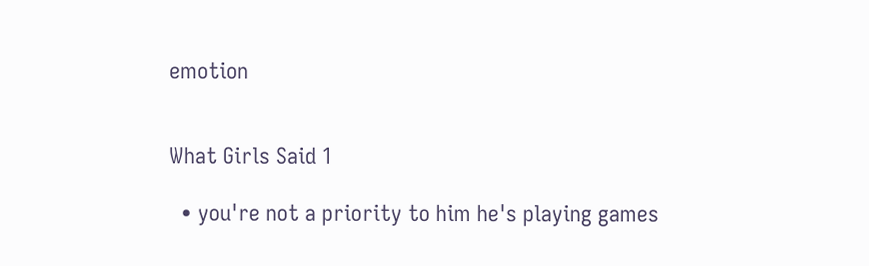emotion


What Girls Said 1

  • you're not a priority to him he's playing games